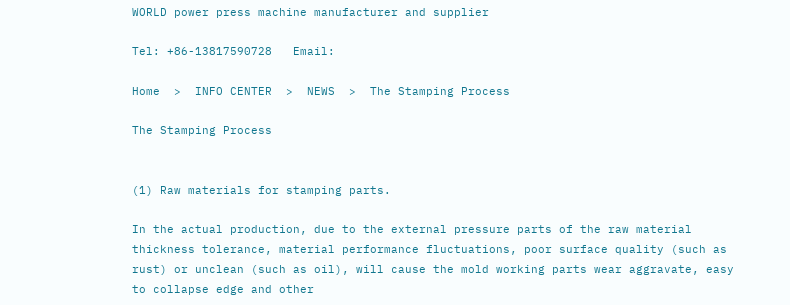WORLD power press machine manufacturer and supplier

Tel: +86-13817590728   Email:

Home  >  INFO CENTER  >  NEWS  >  The Stamping Process

The Stamping Process


(1) Raw materials for stamping parts.

In the actual production, due to the external pressure parts of the raw material thickness tolerance, material performance fluctuations, poor surface quality (such as rust) or unclean (such as oil), will cause the mold working parts wear aggravate, easy to collapse edge and other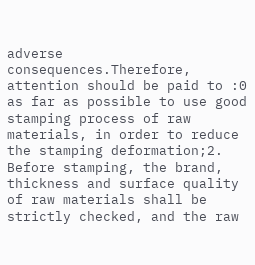adverse consequences.Therefore, attention should be paid to :0 as far as possible to use good stamping process of raw materials, in order to reduce the stamping deformation;2. Before stamping, the brand, thickness and surface quality of raw materials shall be strictly checked, and the raw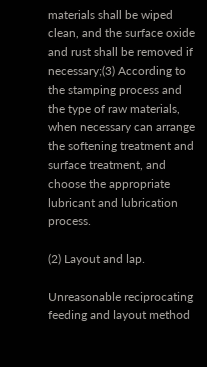materials shall be wiped clean, and the surface oxide and rust shall be removed if necessary;(3) According to the stamping process and the type of raw materials, when necessary can arrange the softening treatment and surface treatment, and choose the appropriate lubricant and lubrication process.

(2) Layout and lap.

Unreasonable reciprocating feeding and layout method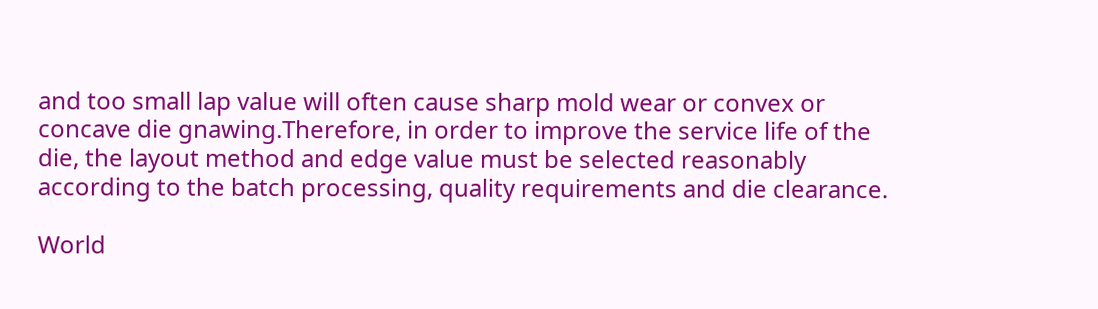and too small lap value will often cause sharp mold wear or convex or concave die gnawing.Therefore, in order to improve the service life of the die, the layout method and edge value must be selected reasonably according to the batch processing, quality requirements and die clearance.

World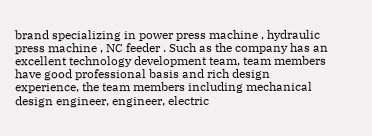brand specializing in power press machine , hydraulic press machine , NC feeder . Such as the company has an excellent technology development team, team members have good professional basis and rich design experience, the team members including mechanical design engineer, engineer, electric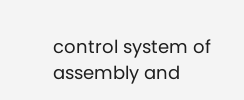control system of assembly and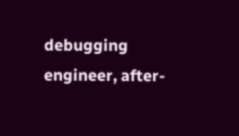debugging engineer, after-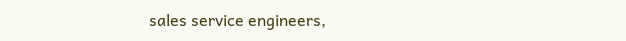sales service engineers,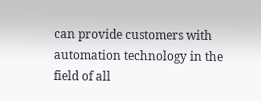can provide customers with automation technology in the field of all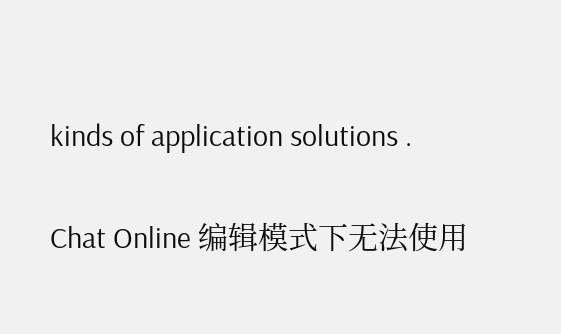kinds of application solutions .

Chat Online 编辑模式下无法使用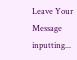Leave Your Message inputting...